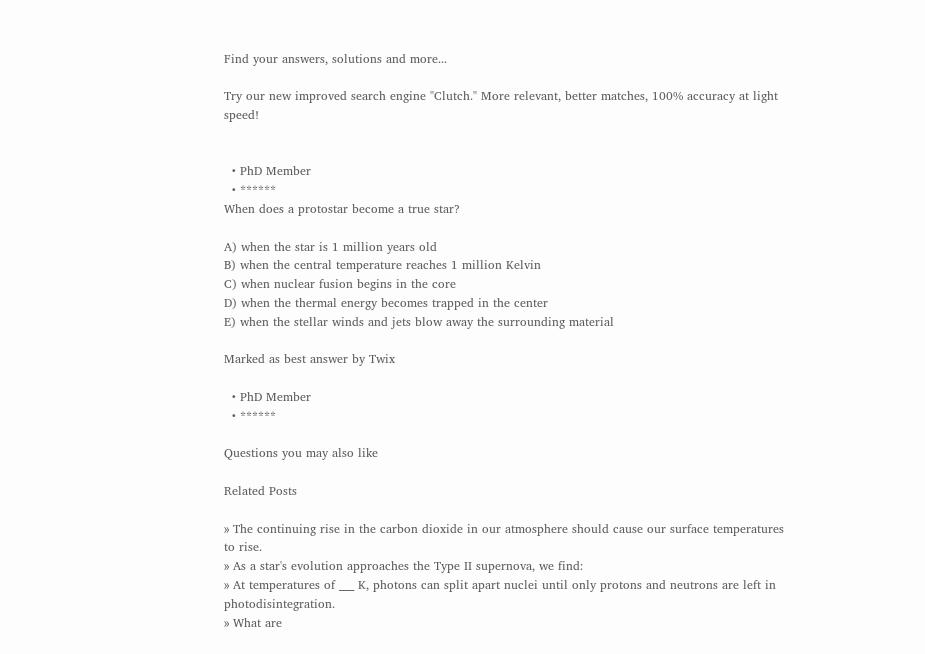Find your answers, solutions and more...

Try our new improved search engine "Clutch." More relevant, better matches, 100% accuracy at light speed!


  • PhD Member
  • ******
When does a protostar become a true star?

A) when the star is 1 million years old
B) when the central temperature reaches 1 million Kelvin
C) when nuclear fusion begins in the core
D) when the thermal energy becomes trapped in the center
E) when the stellar winds and jets blow away the surrounding material

Marked as best answer by Twix

  • PhD Member
  • ******

Questions you may also like

Related Posts

» The continuing rise in the carbon dioxide in our atmosphere should cause our surface temperatures to rise.
» As a star's evolution approaches the Type II supernova, we find:
» At temperatures of ___ K, photons can split apart nuclei until only protons and neutrons are left in photodisintegration.
» What are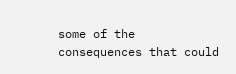some of the consequences that could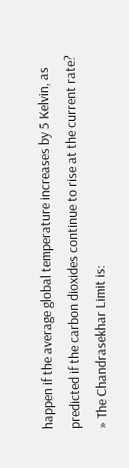happen if the average global temperature increases by 5 Kelvin, as predicted if the carbon dioxides continue to rise at the current rate?
» The Chandrasekhar Limit is: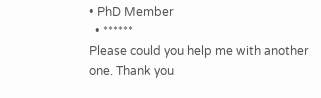• PhD Member
  • ******
Please could you help me with another one. Thank you